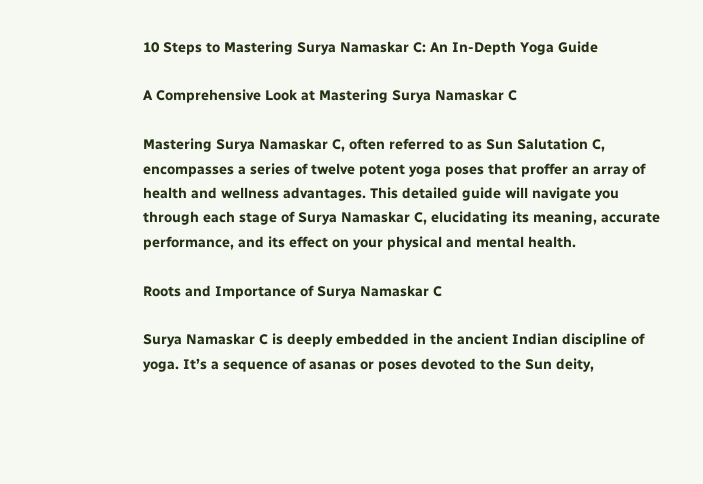10 Steps to Mastering Surya Namaskar C: An In-Depth Yoga Guide

A Comprehensive Look at Mastering Surya Namaskar C

Mastering Surya Namaskar C, often referred to as Sun Salutation C, encompasses a series of twelve potent yoga poses that proffer an array of health and wellness advantages. This detailed guide will navigate you through each stage of Surya Namaskar C, elucidating its meaning, accurate performance, and its effect on your physical and mental health.

Roots and Importance of Surya Namaskar C

Surya Namaskar C is deeply embedded in the ancient Indian discipline of yoga. It’s a sequence of asanas or poses devoted to the Sun deity,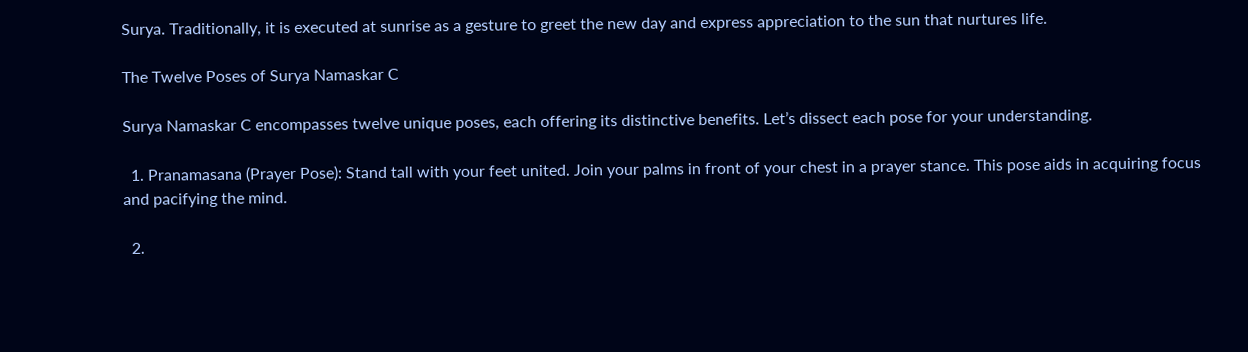Surya. Traditionally, it is executed at sunrise as a gesture to greet the new day and express appreciation to the sun that nurtures life.

The Twelve Poses of Surya Namaskar C

Surya Namaskar C encompasses twelve unique poses, each offering its distinctive benefits. Let’s dissect each pose for your understanding.

  1. Pranamasana (Prayer Pose): Stand tall with your feet united. Join your palms in front of your chest in a prayer stance. This pose aids in acquiring focus and pacifying the mind.

  2.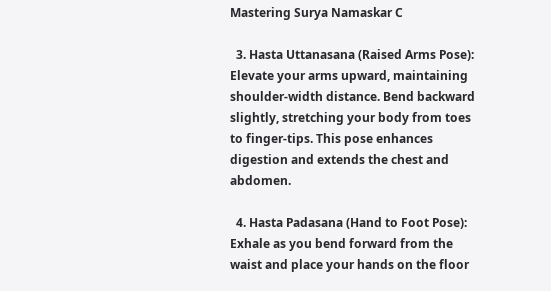Mastering Surya Namaskar C

  3. Hasta Uttanasana (Raised Arms Pose): Elevate your arms upward, maintaining shoulder-width distance. Bend backward slightly, stretching your body from toes to finger-tips. This pose enhances digestion and extends the chest and abdomen.

  4. Hasta Padasana (Hand to Foot Pose): Exhale as you bend forward from the waist and place your hands on the floor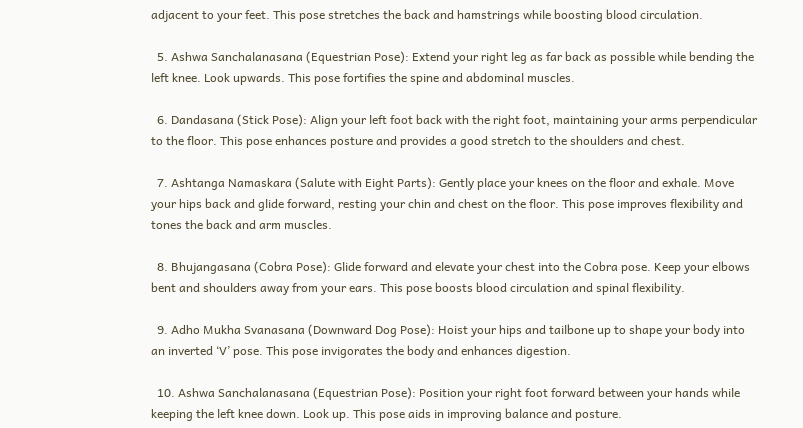adjacent to your feet. This pose stretches the back and hamstrings while boosting blood circulation.

  5. Ashwa Sanchalanasana (Equestrian Pose): Extend your right leg as far back as possible while bending the left knee. Look upwards. This pose fortifies the spine and abdominal muscles.

  6. Dandasana (Stick Pose): Align your left foot back with the right foot, maintaining your arms perpendicular to the floor. This pose enhances posture and provides a good stretch to the shoulders and chest.

  7. Ashtanga Namaskara (Salute with Eight Parts): Gently place your knees on the floor and exhale. Move your hips back and glide forward, resting your chin and chest on the floor. This pose improves flexibility and tones the back and arm muscles.

  8. Bhujangasana (Cobra Pose): Glide forward and elevate your chest into the Cobra pose. Keep your elbows bent and shoulders away from your ears. This pose boosts blood circulation and spinal flexibility.

  9. Adho Mukha Svanasana (Downward Dog Pose): Hoist your hips and tailbone up to shape your body into an inverted ‘V’ pose. This pose invigorates the body and enhances digestion.

  10. Ashwa Sanchalanasana (Equestrian Pose): Position your right foot forward between your hands while keeping the left knee down. Look up. This pose aids in improving balance and posture.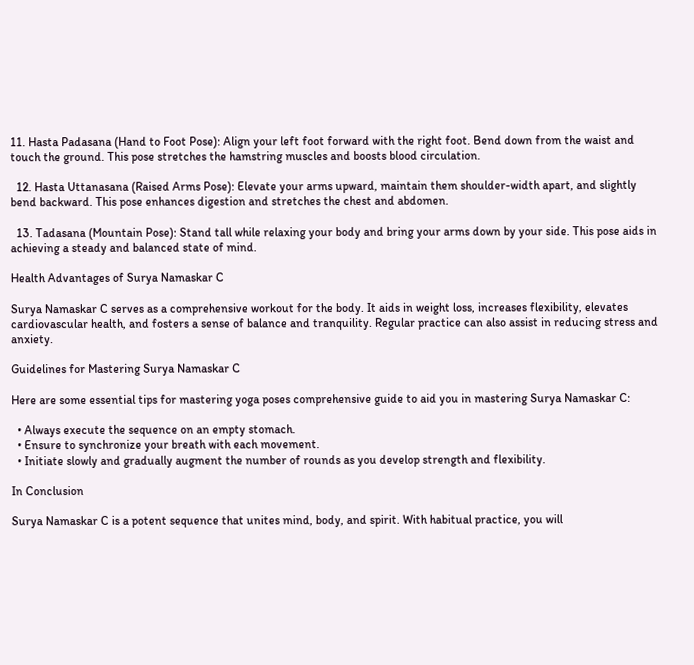11. Hasta Padasana (Hand to Foot Pose): Align your left foot forward with the right foot. Bend down from the waist and touch the ground. This pose stretches the hamstring muscles and boosts blood circulation.

  12. Hasta Uttanasana (Raised Arms Pose): Elevate your arms upward, maintain them shoulder-width apart, and slightly bend backward. This pose enhances digestion and stretches the chest and abdomen.

  13. Tadasana (Mountain Pose): Stand tall while relaxing your body and bring your arms down by your side. This pose aids in achieving a steady and balanced state of mind.

Health Advantages of Surya Namaskar C

Surya Namaskar C serves as a comprehensive workout for the body. It aids in weight loss, increases flexibility, elevates cardiovascular health, and fosters a sense of balance and tranquility. Regular practice can also assist in reducing stress and anxiety.

Guidelines for Mastering Surya Namaskar C

Here are some essential tips for mastering yoga poses comprehensive guide to aid you in mastering Surya Namaskar C:

  • Always execute the sequence on an empty stomach.
  • Ensure to synchronize your breath with each movement.
  • Initiate slowly and gradually augment the number of rounds as you develop strength and flexibility.

In Conclusion

Surya Namaskar C is a potent sequence that unites mind, body, and spirit. With habitual practice, you will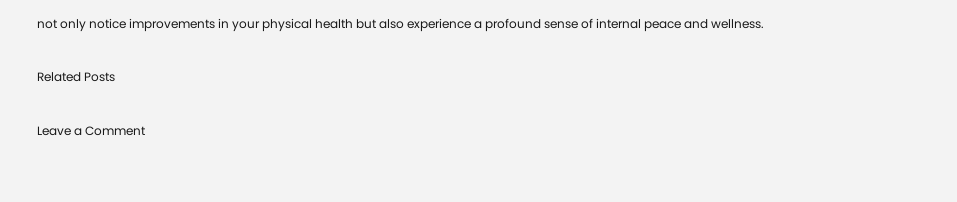not only notice improvements in your physical health but also experience a profound sense of internal peace and wellness.

Related Posts

Leave a Comment